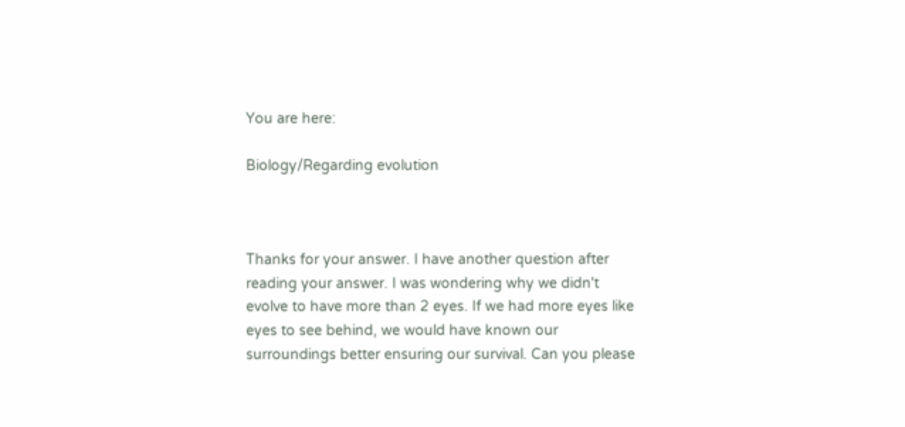You are here:

Biology/Regarding evolution



Thanks for your answer. I have another question after reading your answer. I was wondering why we didn't evolve to have more than 2 eyes. If we had more eyes like eyes to see behind, we would have known our surroundings better ensuring our survival. Can you please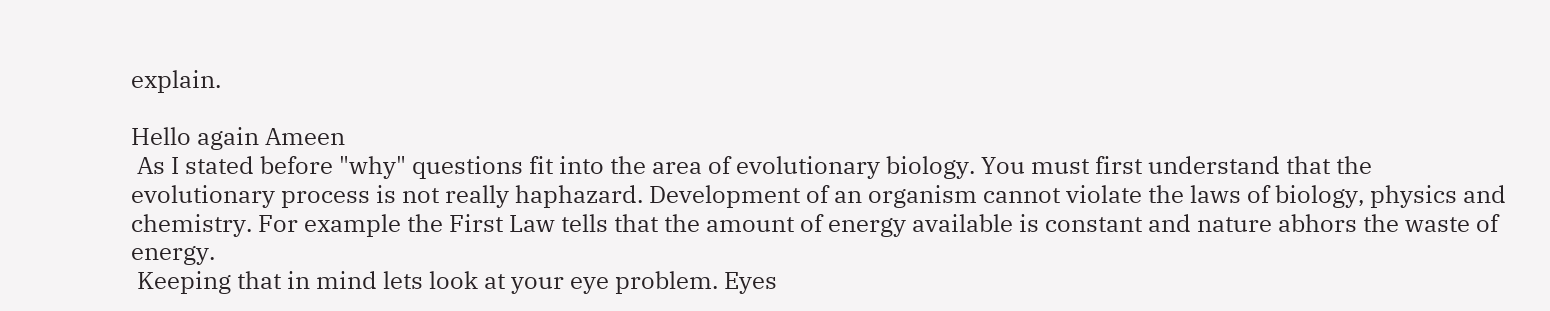explain.

Hello again Ameen
 As I stated before "why" questions fit into the area of evolutionary biology. You must first understand that the evolutionary process is not really haphazard. Development of an organism cannot violate the laws of biology, physics and chemistry. For example the First Law tells that the amount of energy available is constant and nature abhors the waste of energy.
 Keeping that in mind lets look at your eye problem. Eyes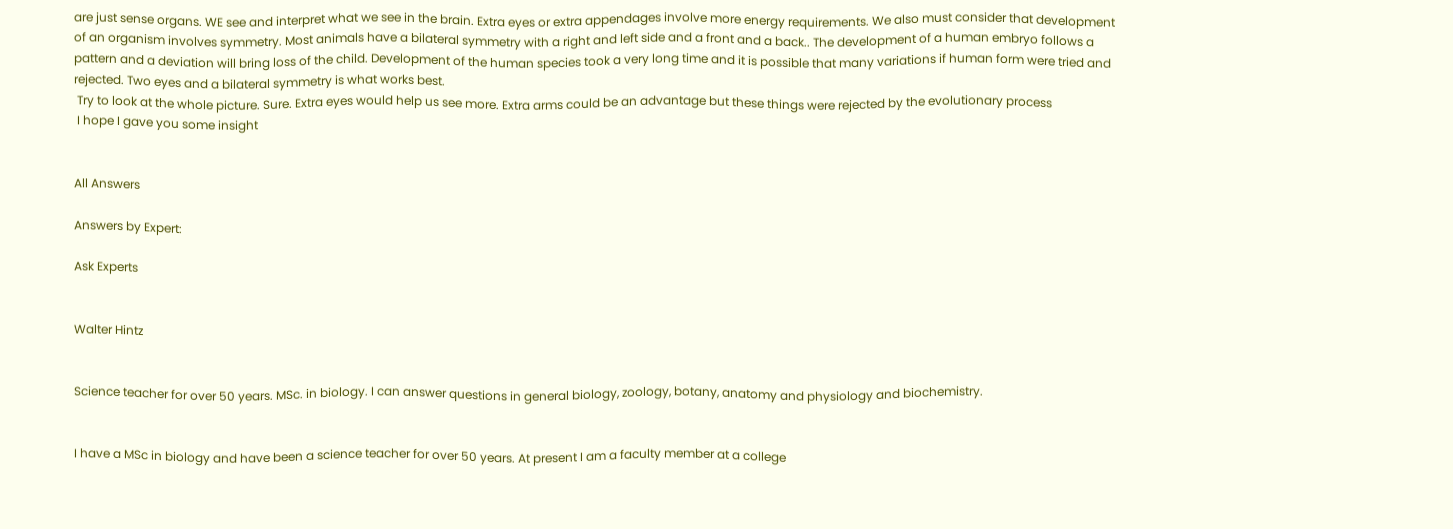are just sense organs. WE see and interpret what we see in the brain. Extra eyes or extra appendages involve more energy requirements. We also must consider that development of an organism involves symmetry. Most animals have a bilateral symmetry with a right and left side and a front and a back.. The development of a human embryo follows a pattern and a deviation will bring loss of the child. Development of the human species took a very long time and it is possible that many variations if human form were tried and rejected. Two eyes and a bilateral symmetry is what works best.
 Try to look at the whole picture. Sure. Extra eyes would help us see more. Extra arms could be an advantage but these things were rejected by the evolutionary process
 I hope I gave you some insight


All Answers

Answers by Expert:

Ask Experts


Walter Hintz


Science teacher for over 50 years. MSc. in biology. I can answer questions in general biology, zoology, botany, anatomy and physiology and biochemistry.


I have a MSc in biology and have been a science teacher for over 50 years. At present I am a faculty member at a college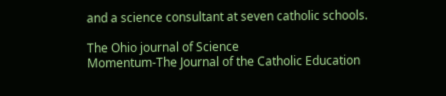and a science consultant at seven catholic schools.

The Ohio journal of Science
Momentum-The Journal of the Catholic Education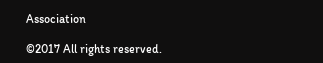Association

©2017 All rights reserved.